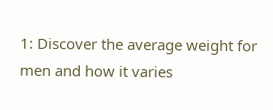1: Discover the average weight for men and how it varies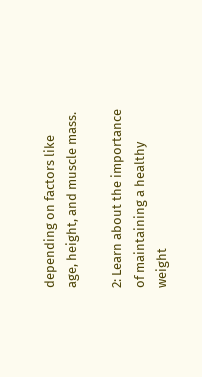depending on factors like age, height, and muscle mass.

2: Learn about the importance of maintaining a healthy weight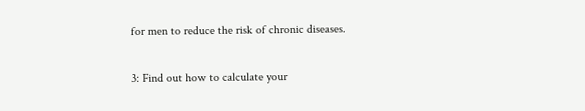for men to reduce the risk of chronic diseases.

3: Find out how to calculate your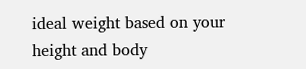ideal weight based on your height and body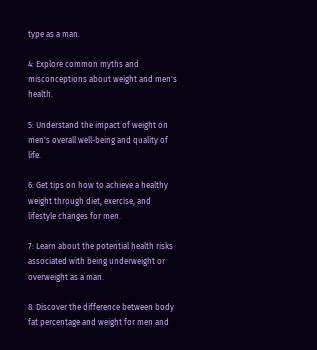type as a man.

4: Explore common myths and misconceptions about weight and men's health.

5: Understand the impact of weight on men's overall well-being and quality of life.

6: Get tips on how to achieve a healthy weight through diet, exercise, and lifestyle changes for men.

7: Learn about the potential health risks associated with being underweight or overweight as a man.

8: Discover the difference between body fat percentage and weight for men and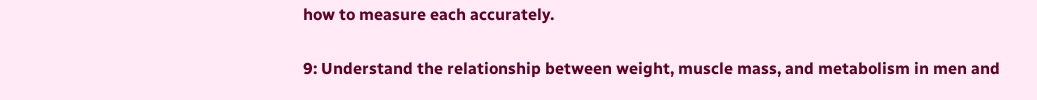how to measure each accurately.

9: Understand the relationship between weight, muscle mass, and metabolism in men and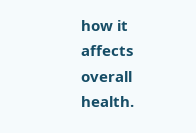how it affects overall health.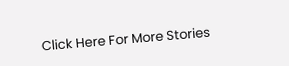Click Here For More Stories